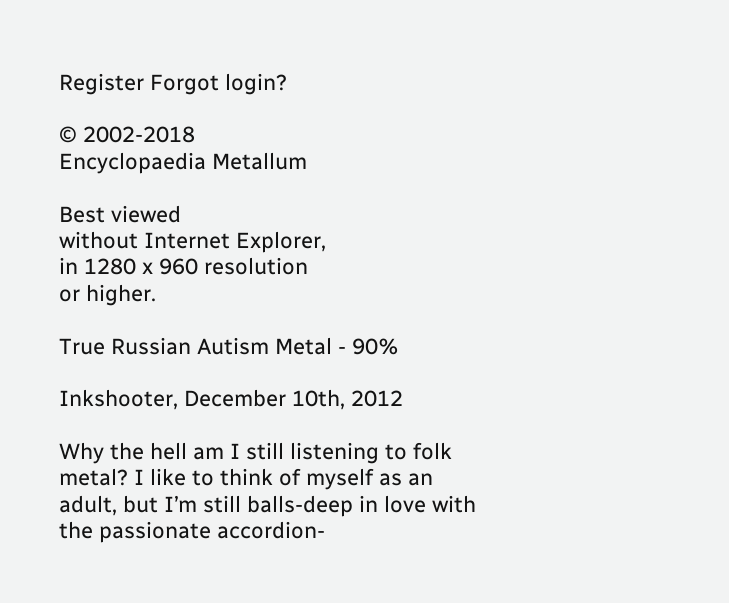Register Forgot login?

© 2002-2018
Encyclopaedia Metallum

Best viewed
without Internet Explorer,
in 1280 x 960 resolution
or higher.

True Russian Autism Metal - 90%

Inkshooter, December 10th, 2012

Why the hell am I still listening to folk metal? I like to think of myself as an adult, but I’m still balls-deep in love with the passionate accordion-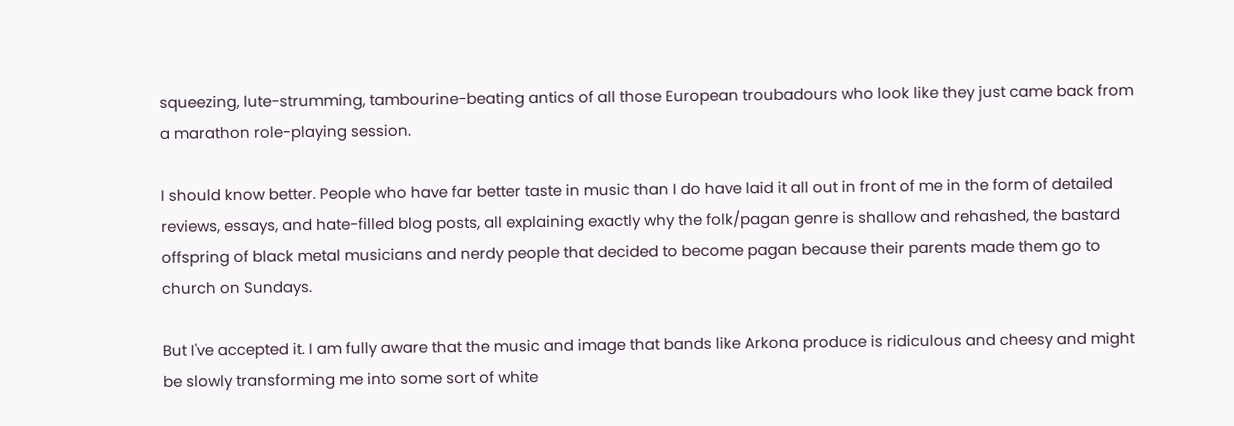squeezing, lute-strumming, tambourine-beating antics of all those European troubadours who look like they just came back from a marathon role-playing session.

I should know better. People who have far better taste in music than I do have laid it all out in front of me in the form of detailed reviews, essays, and hate-filled blog posts, all explaining exactly why the folk/pagan genre is shallow and rehashed, the bastard offspring of black metal musicians and nerdy people that decided to become pagan because their parents made them go to church on Sundays.

But I've accepted it. I am fully aware that the music and image that bands like Arkona produce is ridiculous and cheesy and might be slowly transforming me into some sort of white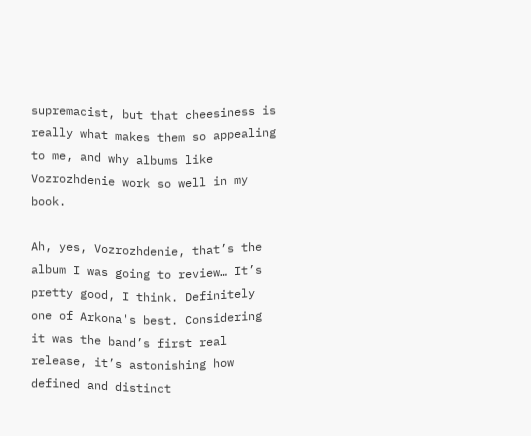supremacist, but that cheesiness is really what makes them so appealing to me, and why albums like Vozrozhdenie work so well in my book.

Ah, yes, Vozrozhdenie, that’s the album I was going to review… It’s pretty good, I think. Definitely one of Arkona's best. Considering it was the band’s first real release, it’s astonishing how defined and distinct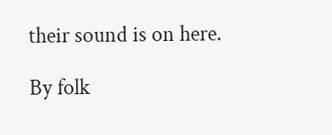their sound is on here.

By folk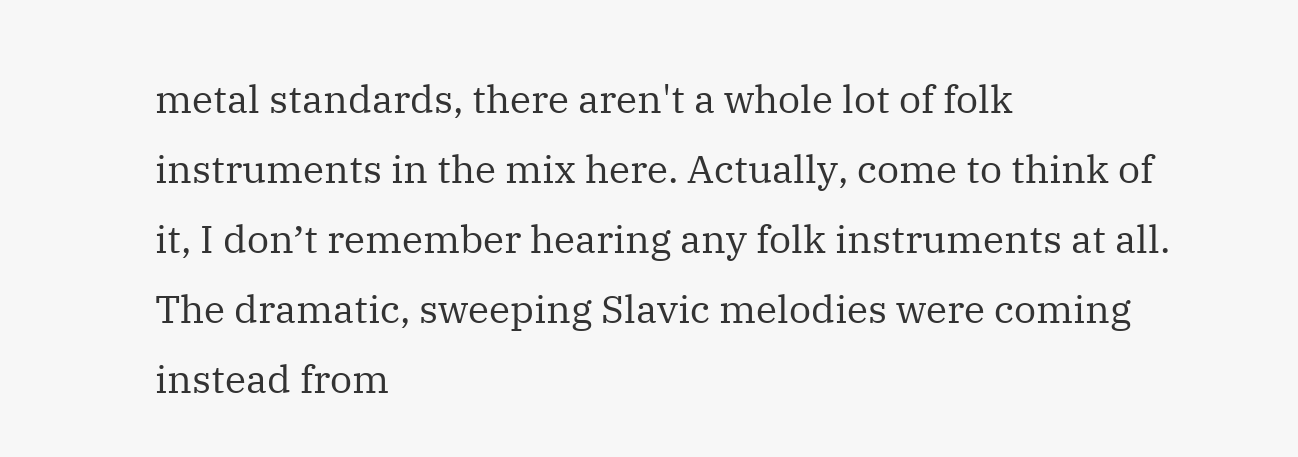metal standards, there aren't a whole lot of folk instruments in the mix here. Actually, come to think of it, I don’t remember hearing any folk instruments at all. The dramatic, sweeping Slavic melodies were coming instead from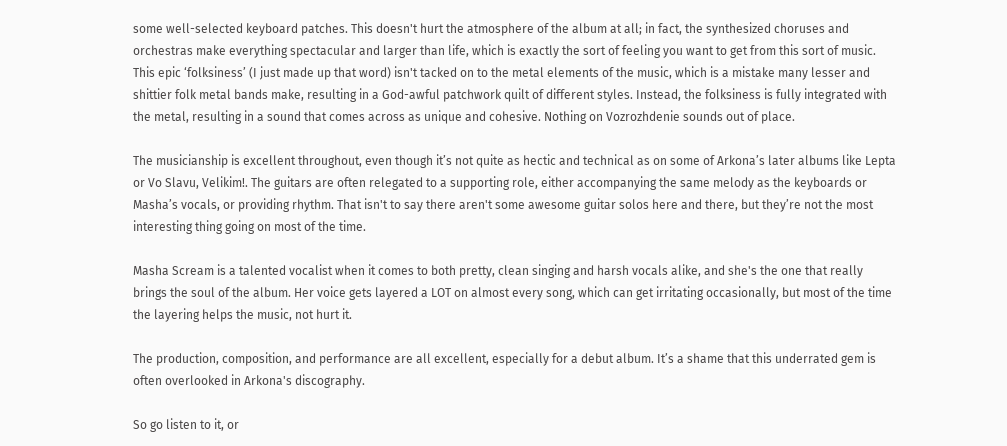some well-selected keyboard patches. This doesn't hurt the atmosphere of the album at all; in fact, the synthesized choruses and orchestras make everything spectacular and larger than life, which is exactly the sort of feeling you want to get from this sort of music. This epic ‘folksiness’ (I just made up that word) isn't tacked on to the metal elements of the music, which is a mistake many lesser and shittier folk metal bands make, resulting in a God-awful patchwork quilt of different styles. Instead, the folksiness is fully integrated with the metal, resulting in a sound that comes across as unique and cohesive. Nothing on Vozrozhdenie sounds out of place.

The musicianship is excellent throughout, even though it’s not quite as hectic and technical as on some of Arkona’s later albums like Lepta or Vo Slavu, Velikim!. The guitars are often relegated to a supporting role, either accompanying the same melody as the keyboards or Masha’s vocals, or providing rhythm. That isn't to say there aren't some awesome guitar solos here and there, but they’re not the most interesting thing going on most of the time.

Masha Scream is a talented vocalist when it comes to both pretty, clean singing and harsh vocals alike, and she's the one that really brings the soul of the album. Her voice gets layered a LOT on almost every song, which can get irritating occasionally, but most of the time the layering helps the music, not hurt it.

The production, composition, and performance are all excellent, especially for a debut album. It’s a shame that this underrated gem is often overlooked in Arkona's discography.

So go listen to it, or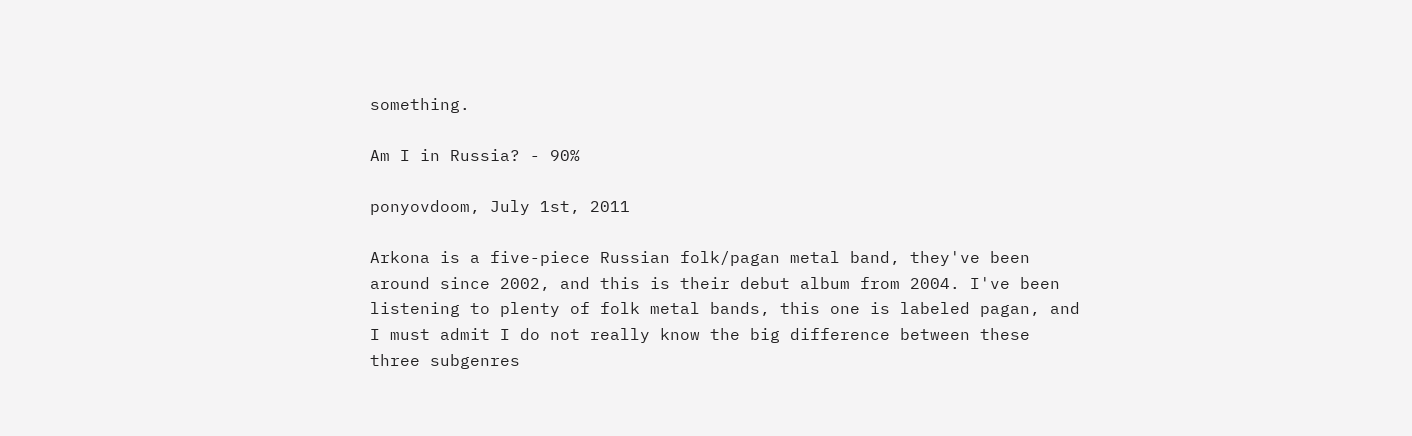something.

Am I in Russia? - 90%

ponyovdoom, July 1st, 2011

Arkona is a five-piece Russian folk/pagan metal band, they've been around since 2002, and this is their debut album from 2004. I've been listening to plenty of folk metal bands, this one is labeled pagan, and I must admit I do not really know the big difference between these three subgenres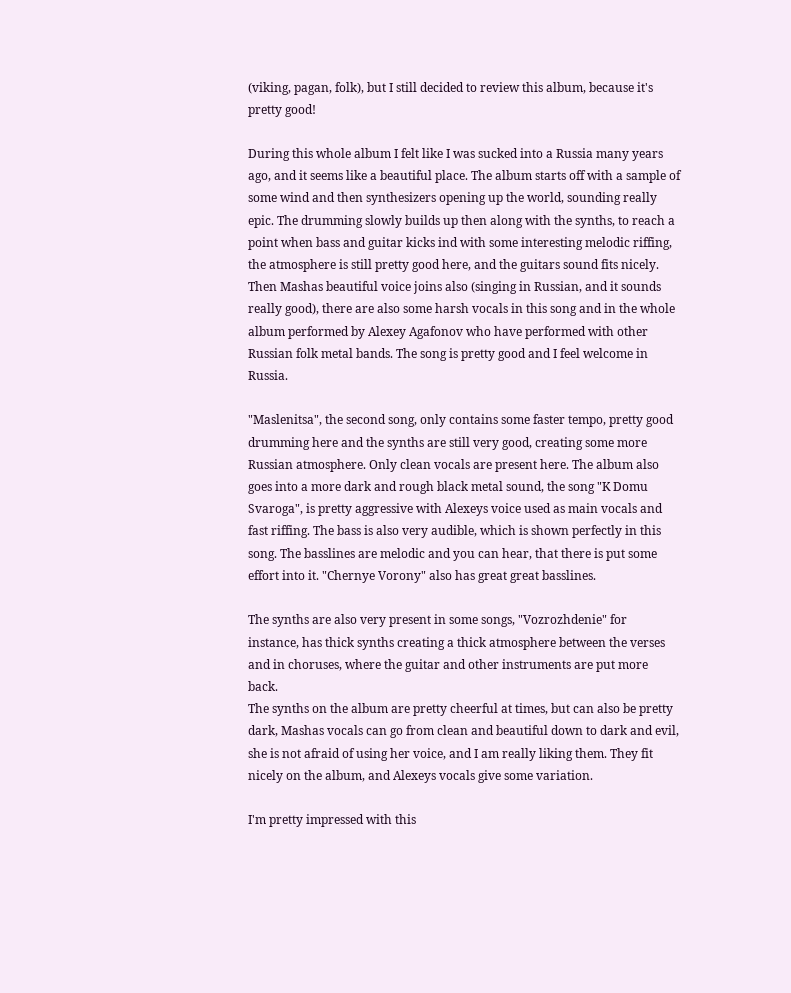(viking, pagan, folk), but I still decided to review this album, because it's pretty good!

During this whole album I felt like I was sucked into a Russia many years ago, and it seems like a beautiful place. The album starts off with a sample of some wind and then synthesizers opening up the world, sounding really epic. The drumming slowly builds up then along with the synths, to reach a point when bass and guitar kicks ind with some interesting melodic riffing, the atmosphere is still pretty good here, and the guitars sound fits nicely. Then Mashas beautiful voice joins also (singing in Russian, and it sounds really good), there are also some harsh vocals in this song and in the whole album performed by Alexey Agafonov who have performed with other Russian folk metal bands. The song is pretty good and I feel welcome in Russia.

"Maslenitsa", the second song, only contains some faster tempo, pretty good drumming here and the synths are still very good, creating some more Russian atmosphere. Only clean vocals are present here. The album also goes into a more dark and rough black metal sound, the song "K Domu Svaroga", is pretty aggressive with Alexeys voice used as main vocals and fast riffing. The bass is also very audible, which is shown perfectly in this song. The basslines are melodic and you can hear, that there is put some effort into it. "Chernye Vorony" also has great great basslines.

The synths are also very present in some songs, "Vozrozhdenie" for instance, has thick synths creating a thick atmosphere between the verses and in choruses, where the guitar and other instruments are put more back.
The synths on the album are pretty cheerful at times, but can also be pretty dark, Mashas vocals can go from clean and beautiful down to dark and evil, she is not afraid of using her voice, and I am really liking them. They fit nicely on the album, and Alexeys vocals give some variation.

I'm pretty impressed with this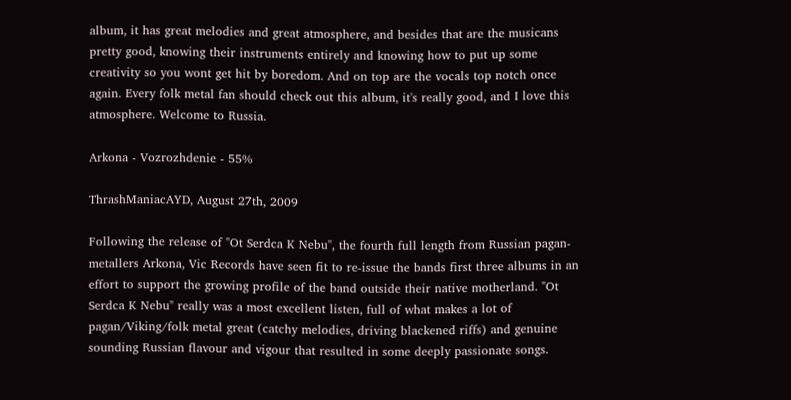album, it has great melodies and great atmosphere, and besides that are the musicans pretty good, knowing their instruments entirely and knowing how to put up some creativity so you wont get hit by boredom. And on top are the vocals top notch once again. Every folk metal fan should check out this album, it's really good, and I love this atmosphere. Welcome to Russia.

Arkona - Vozrozhdenie - 55%

ThrashManiacAYD, August 27th, 2009

Following the release of "Ot Serdca K Nebu", the fourth full length from Russian pagan-metallers Arkona, Vic Records have seen fit to re-issue the bands first three albums in an effort to support the growing profile of the band outside their native motherland. "Ot Serdca K Nebu" really was a most excellent listen, full of what makes a lot of pagan/Viking/folk metal great (catchy melodies, driving blackened riffs) and genuine sounding Russian flavour and vigour that resulted in some deeply passionate songs.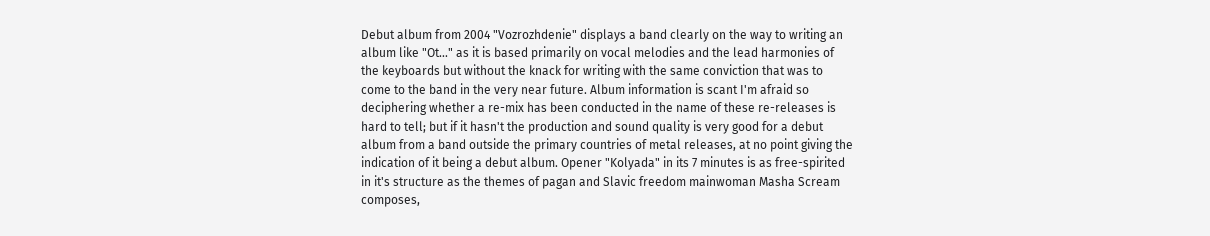Debut album from 2004 "Vozrozhdenie" displays a band clearly on the way to writing an album like "Ot..." as it is based primarily on vocal melodies and the lead harmonies of the keyboards but without the knack for writing with the same conviction that was to come to the band in the very near future. Album information is scant I'm afraid so deciphering whether a re-mix has been conducted in the name of these re-releases is hard to tell; but if it hasn't the production and sound quality is very good for a debut album from a band outside the primary countries of metal releases, at no point giving the indication of it being a debut album. Opener "Kolyada" in its 7 minutes is as free-spirited in it's structure as the themes of pagan and Slavic freedom mainwoman Masha Scream composes,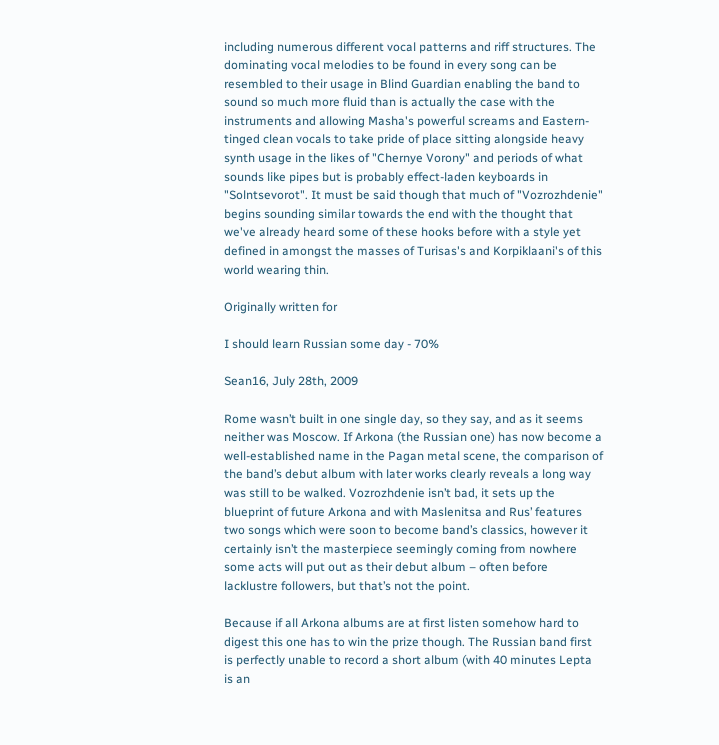including numerous different vocal patterns and riff structures. The dominating vocal melodies to be found in every song can be resembled to their usage in Blind Guardian enabling the band to sound so much more fluid than is actually the case with the instruments and allowing Masha's powerful screams and Eastern-tinged clean vocals to take pride of place sitting alongside heavy synth usage in the likes of "Chernye Vorony" and periods of what sounds like pipes but is probably effect-laden keyboards in "Solntsevorot". It must be said though that much of "Vozrozhdenie" begins sounding similar towards the end with the thought that we've already heard some of these hooks before with a style yet defined in amongst the masses of Turisas's and Korpiklaani's of this world wearing thin.

Originally written for

I should learn Russian some day - 70%

Sean16, July 28th, 2009

Rome wasn’t built in one single day, so they say, and as it seems neither was Moscow. If Arkona (the Russian one) has now become a well-established name in the Pagan metal scene, the comparison of the band’s debut album with later works clearly reveals a long way was still to be walked. Vozrozhdenie isn’t bad, it sets up the blueprint of future Arkona and with Maslenitsa and Rus’ features two songs which were soon to become band’s classics, however it certainly isn’t the masterpiece seemingly coming from nowhere some acts will put out as their debut album – often before lacklustre followers, but that’s not the point.

Because if all Arkona albums are at first listen somehow hard to digest this one has to win the prize though. The Russian band first is perfectly unable to record a short album (with 40 minutes Lepta is an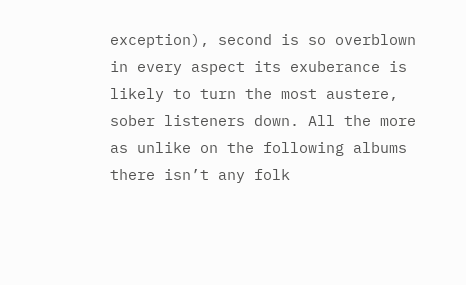exception), second is so overblown in every aspect its exuberance is likely to turn the most austere, sober listeners down. All the more as unlike on the following albums there isn’t any folk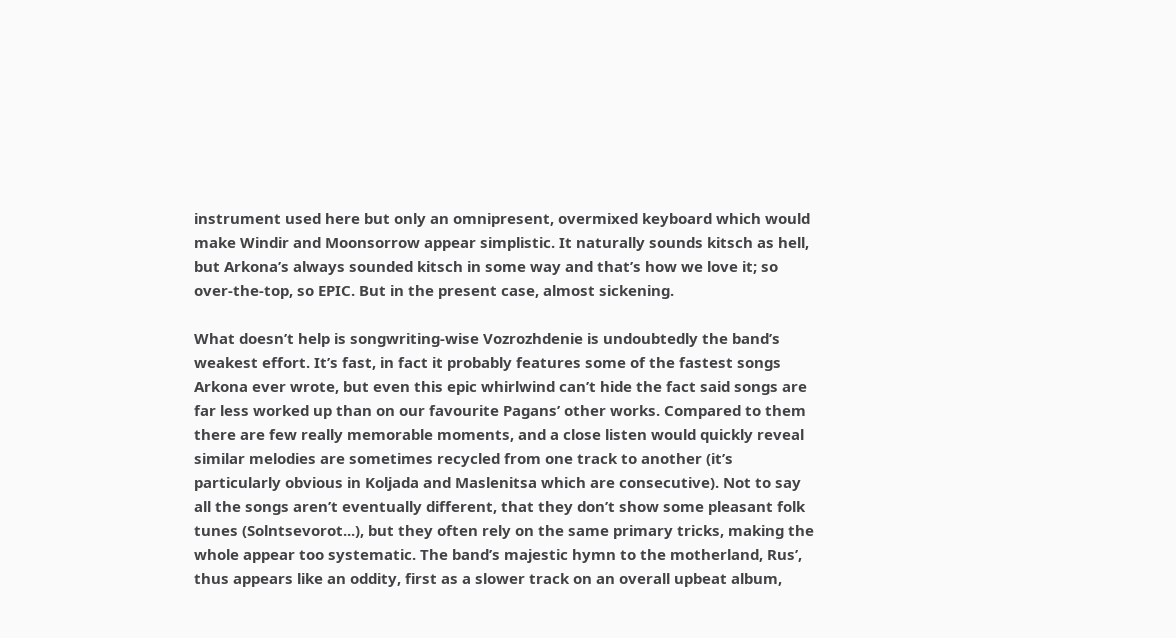instrument used here but only an omnipresent, overmixed keyboard which would make Windir and Moonsorrow appear simplistic. It naturally sounds kitsch as hell, but Arkona’s always sounded kitsch in some way and that’s how we love it; so over-the-top, so EPIC. But in the present case, almost sickening.

What doesn’t help is songwriting-wise Vozrozhdenie is undoubtedly the band’s weakest effort. It’s fast, in fact it probably features some of the fastest songs Arkona ever wrote, but even this epic whirlwind can’t hide the fact said songs are far less worked up than on our favourite Pagans’ other works. Compared to them there are few really memorable moments, and a close listen would quickly reveal similar melodies are sometimes recycled from one track to another (it’s particularly obvious in Koljada and Maslenitsa which are consecutive). Not to say all the songs aren’t eventually different, that they don’t show some pleasant folk tunes (Solntsevorot...), but they often rely on the same primary tricks, making the whole appear too systematic. The band’s majestic hymn to the motherland, Rus’, thus appears like an oddity, first as a slower track on an overall upbeat album,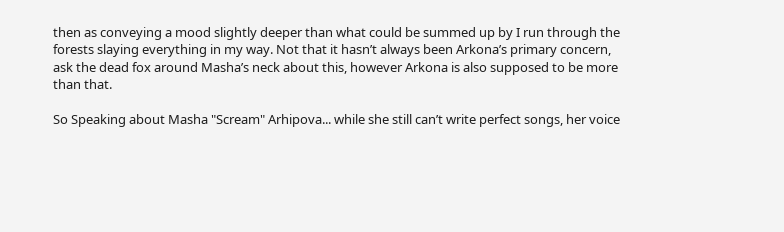then as conveying a mood slightly deeper than what could be summed up by I run through the forests slaying everything in my way. Not that it hasn’t always been Arkona’s primary concern, ask the dead fox around Masha’s neck about this, however Arkona is also supposed to be more than that.

So Speaking about Masha "Scream" Arhipova... while she still can’t write perfect songs, her voice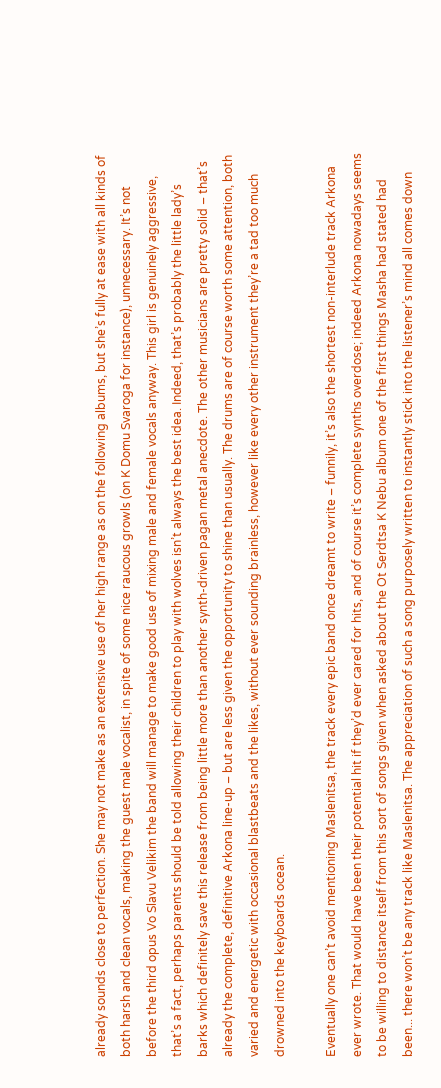already sounds close to perfection. She may not make as an extensive use of her high range as on the following albums, but she’s fully at ease with all kinds of both harsh and clean vocals, making the guest male vocalist, in spite of some nice raucous growls (on K Domu Svaroga for instance), unnecessary. It’s not before the third opus Vo Slavu Velikim the band will manage to make good use of mixing male and female vocals anyway. This girl is genuinely aggressive, that’s a fact, perhaps parents should be told allowing their children to play with wolves isn’t always the best idea. Indeed, that’s probably the little lady’s barks which definitely save this release from being little more than another synth-driven pagan metal anecdote. The other musicians are pretty solid – that’s already the complete, definitive Arkona line-up – but are less given the opportunity to shine than usually. The drums are of course worth some attention, both varied and energetic with occasional blastbeats and the likes, without ever sounding brainless, however like every other instrument they’re a tad too much drowned into the keyboards ocean.

Eventually one can’t avoid mentioning Maslenitsa, the track every epic band once dreamt to write – funnily, it’s also the shortest non-interlude track Arkona ever wrote. That would have been their potential hit if they’d ever cared for hits, and of course it’s complete synths overdose; indeed Arkona nowadays seems to be willing to distance itself from this sort of songs given when asked about the Ot Serdtsa K Nebu album one of the first things Masha had stated had been... there won’t be any track like Maslenitsa. The appreciation of such a song purposely written to instantly stick into the listener’s mind all comes down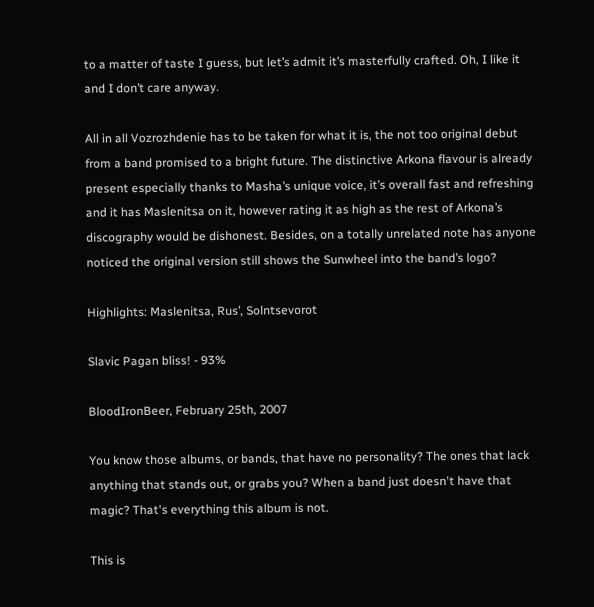to a matter of taste I guess, but let’s admit it’s masterfully crafted. Oh, I like it and I don’t care anyway.

All in all Vozrozhdenie has to be taken for what it is, the not too original debut from a band promised to a bright future. The distinctive Arkona flavour is already present especially thanks to Masha’s unique voice, it’s overall fast and refreshing and it has Maslenitsa on it, however rating it as high as the rest of Arkona’s discography would be dishonest. Besides, on a totally unrelated note has anyone noticed the original version still shows the Sunwheel into the band’s logo?

Highlights: Maslenitsa, Rus’, Solntsevorot

Slavic Pagan bliss! - 93%

BloodIronBeer, February 25th, 2007

You know those albums, or bands, that have no personality? The ones that lack anything that stands out, or grabs you? When a band just doesn't have that magic? That's everything this album is not.

This is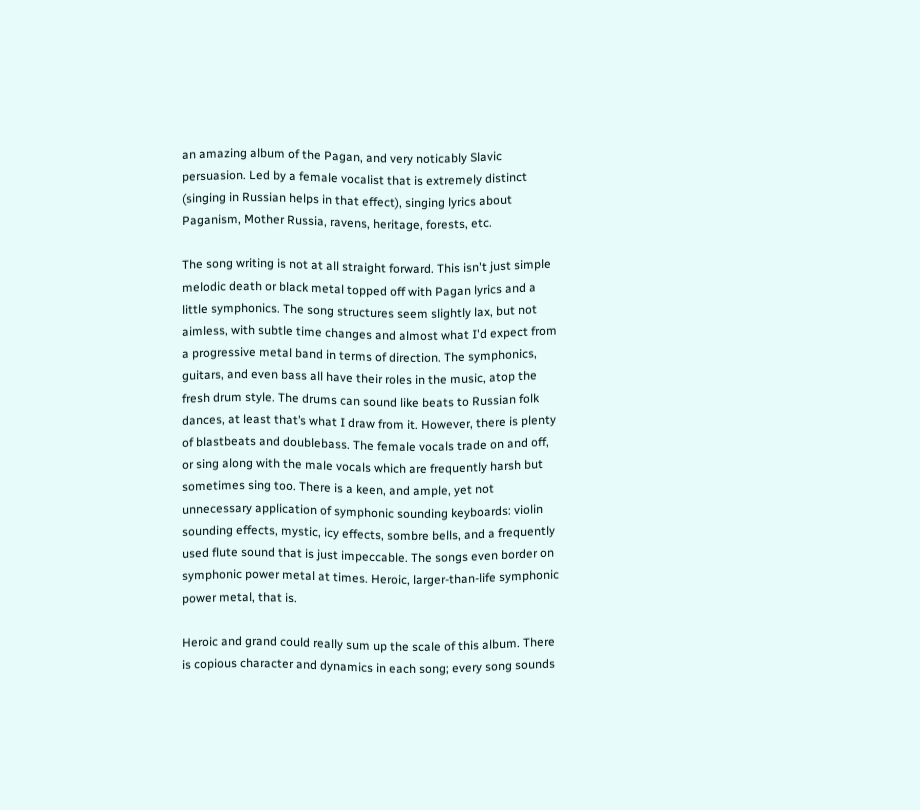an amazing album of the Pagan, and very noticably Slavic persuasion. Led by a female vocalist that is extremely distinct (singing in Russian helps in that effect), singing lyrics about Paganism, Mother Russia, ravens, heritage, forests, etc.

The song writing is not at all straight forward. This isn't just simple melodic death or black metal topped off with Pagan lyrics and a little symphonics. The song structures seem slightly lax, but not aimless, with subtle time changes and almost what I'd expect from a progressive metal band in terms of direction. The symphonics, guitars, and even bass all have their roles in the music, atop the fresh drum style. The drums can sound like beats to Russian folk dances, at least that’s what I draw from it. However, there is plenty of blastbeats and doublebass. The female vocals trade on and off, or sing along with the male vocals which are frequently harsh but sometimes sing too. There is a keen, and ample, yet not unnecessary application of symphonic sounding keyboards: violin sounding effects, mystic, icy effects, sombre bells, and a frequently used flute sound that is just impeccable. The songs even border on symphonic power metal at times. Heroic, larger-than-life symphonic power metal, that is.

Heroic and grand could really sum up the scale of this album. There is copious character and dynamics in each song; every song sounds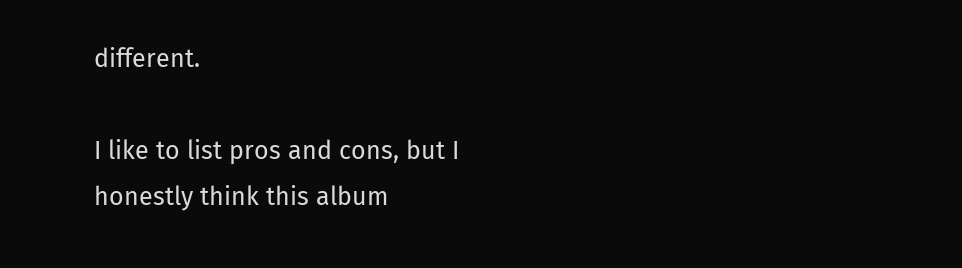different.

I like to list pros and cons, but I honestly think this album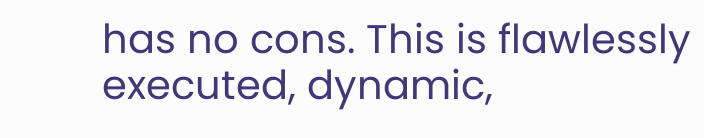has no cons. This is flawlessly executed, dynamic,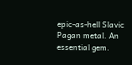epic-as-hell Slavic Pagan metal. An essential gem.